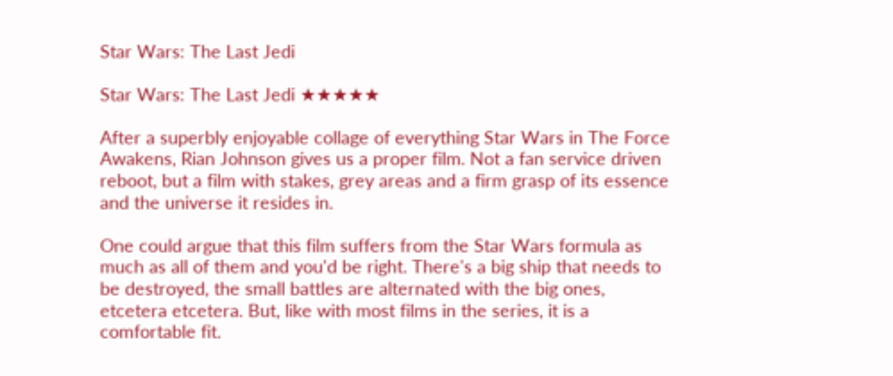Star Wars: The Last Jedi

Star Wars: The Last Jedi ★★★★★

After a superbly enjoyable collage of everything Star Wars in The Force Awakens, Rian Johnson gives us a proper film. Not a fan service driven reboot, but a film with stakes, grey areas and a firm grasp of its essence and the universe it resides in.

One could argue that this film suffers from the Star Wars formula as much as all of them and you'd be right. There's a big ship that needs to be destroyed, the small battles are alternated with the big ones, etcetera etcetera. But, like with most films in the series, it is a comfortable fit.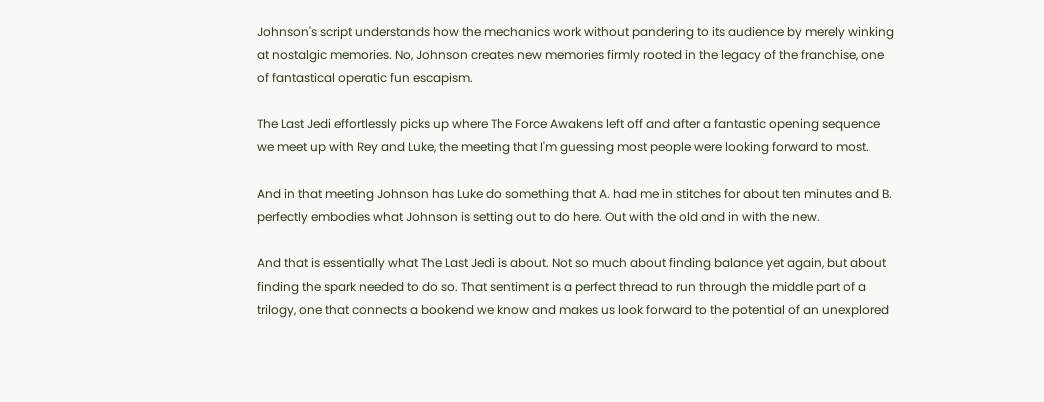Johnson's script understands how the mechanics work without pandering to its audience by merely winking at nostalgic memories. No, Johnson creates new memories firmly rooted in the legacy of the franchise, one of fantastical operatic fun escapism.

The Last Jedi effortlessly picks up where The Force Awakens left off and after a fantastic opening sequence we meet up with Rey and Luke, the meeting that I'm guessing most people were looking forward to most.

And in that meeting Johnson has Luke do something that A. had me in stitches for about ten minutes and B. perfectly embodies what Johnson is setting out to do here. Out with the old and in with the new.

And that is essentially what The Last Jedi is about. Not so much about finding balance yet again, but about finding the spark needed to do so. That sentiment is a perfect thread to run through the middle part of a trilogy, one that connects a bookend we know and makes us look forward to the potential of an unexplored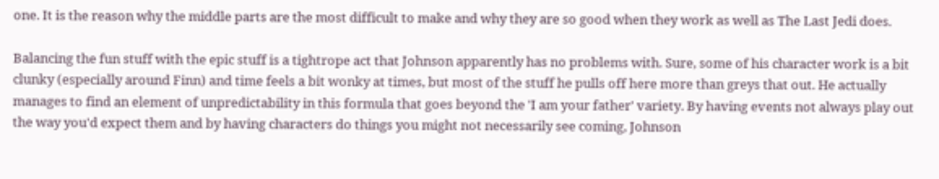one. It is the reason why the middle parts are the most difficult to make and why they are so good when they work as well as The Last Jedi does.

Balancing the fun stuff with the epic stuff is a tightrope act that Johnson apparently has no problems with. Sure, some of his character work is a bit clunky (especially around Finn) and time feels a bit wonky at times, but most of the stuff he pulls off here more than greys that out. He actually manages to find an element of unpredictability in this formula that goes beyond the 'I am your father' variety. By having events not always play out the way you'd expect them and by having characters do things you might not necessarily see coming, Johnson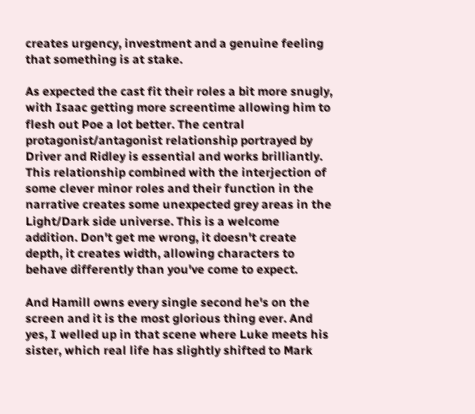creates urgency, investment and a genuine feeling that something is at stake.

As expected the cast fit their roles a bit more snugly, with Isaac getting more screentime allowing him to flesh out Poe a lot better. The central protagonist/antagonist relationship portrayed by Driver and Ridley is essential and works brilliantly. This relationship combined with the interjection of some clever minor roles and their function in the narrative creates some unexpected grey areas in the Light/Dark side universe. This is a welcome addition. Don't get me wrong, it doesn't create depth, it creates width, allowing characters to behave differently than you've come to expect.

And Hamill owns every single second he's on the screen and it is the most glorious thing ever. And yes, I welled up in that scene where Luke meets his sister, which real life has slightly shifted to Mark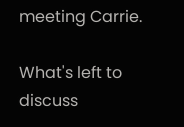meeting Carrie.

What's left to discuss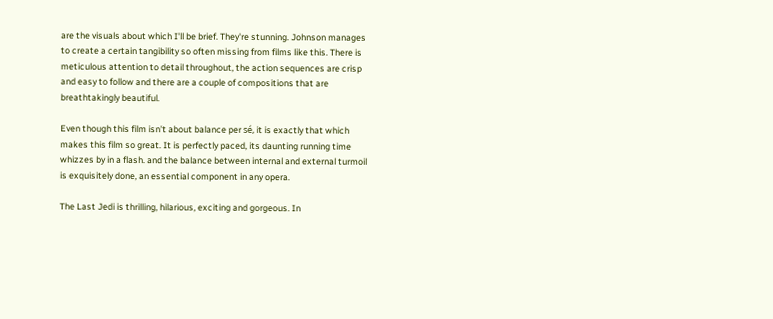are the visuals about which I'll be brief. They're stunning. Johnson manages to create a certain tangibility so often missing from films like this. There is meticulous attention to detail throughout, the action sequences are crisp and easy to follow and there are a couple of compositions that are breathtakingly beautiful.

Even though this film isn't about balance per sé, it is exactly that which makes this film so great. It is perfectly paced, its daunting running time whizzes by in a flash. and the balance between internal and external turmoil is exquisitely done, an essential component in any opera.

The Last Jedi is thrilling, hilarious, exciting and gorgeous. In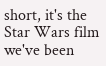short, it's the Star Wars film we've been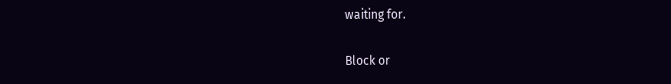waiting for.

Block or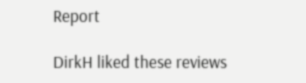Report

DirkH liked these reviews